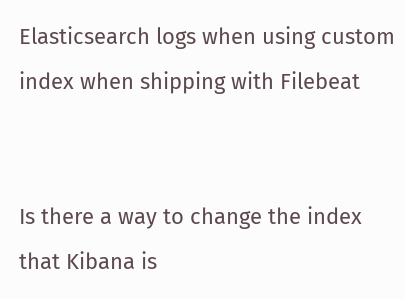Elasticsearch logs when using custom index when shipping with Filebeat


Is there a way to change the index that Kibana is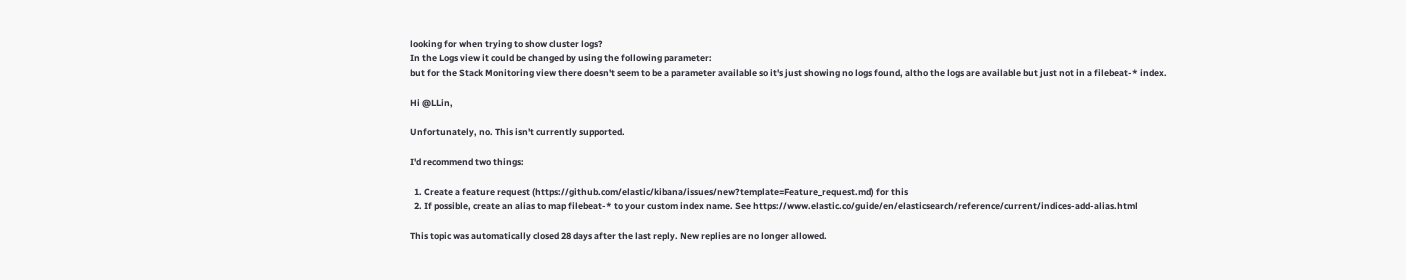looking for when trying to show cluster logs?
In the Logs view it could be changed by using the following parameter:
but for the Stack Monitoring view there doesn't seem to be a parameter available so it's just showing no logs found, altho the logs are available but just not in a filebeat-* index.

Hi @LLin,

Unfortunately, no. This isn't currently supported.

I'd recommend two things:

  1. Create a feature request (https://github.com/elastic/kibana/issues/new?template=Feature_request.md) for this
  2. If possible, create an alias to map filebeat-* to your custom index name. See https://www.elastic.co/guide/en/elasticsearch/reference/current/indices-add-alias.html

This topic was automatically closed 28 days after the last reply. New replies are no longer allowed.